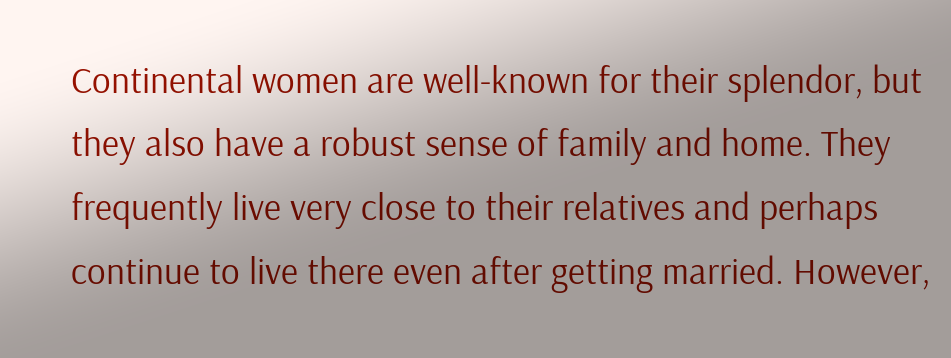Continental women are well-known for their splendor, but they also have a robust sense of family and home. They frequently live very close to their relatives and perhaps continue to live there even after getting married. However,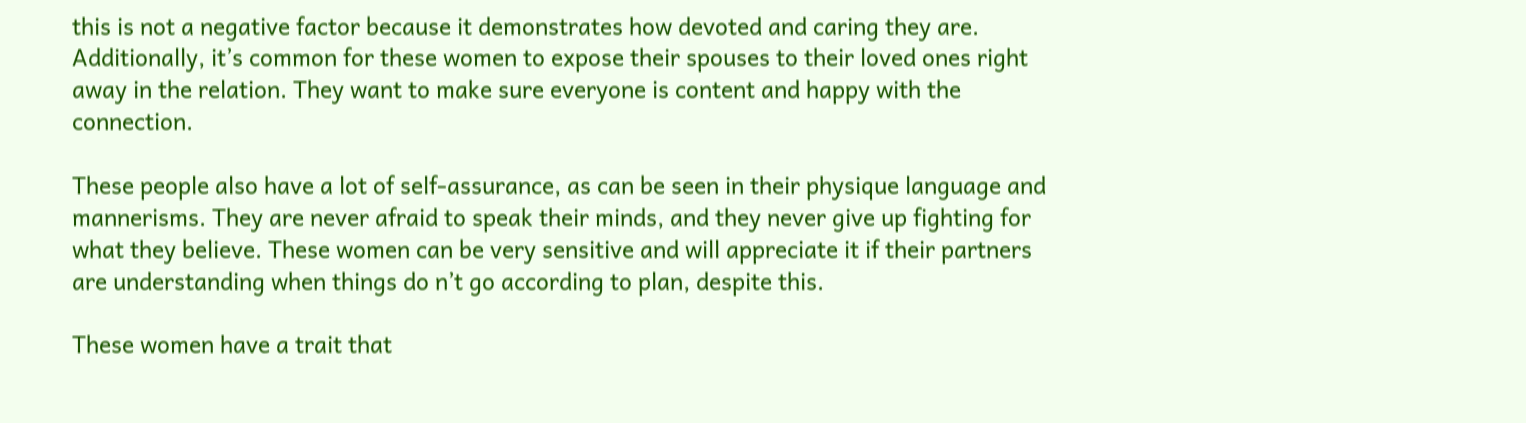this is not a negative factor because it demonstrates how devoted and caring they are. Additionally, it’s common for these women to expose their spouses to their loved ones right away in the relation. They want to make sure everyone is content and happy with the connection.

These people also have a lot of self-assurance, as can be seen in their physique language and mannerisms. They are never afraid to speak their minds, and they never give up fighting for what they believe. These women can be very sensitive and will appreciate it if their partners are understanding when things do n’t go according to plan, despite this.

These women have a trait that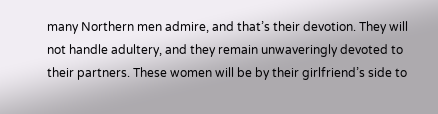many Northern men admire, and that’s their devotion. They will not handle adultery, and they remain unwaveringly devoted to their partners. These women will be by their girlfriend’s side to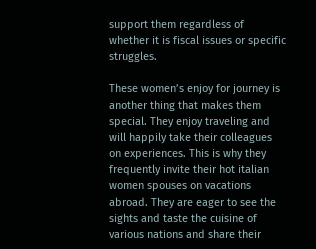support them regardless of whether it is fiscal issues or specific struggles.

These women’s enjoy for journey is another thing that makes them special. They enjoy traveling and will happily take their colleagues on experiences. This is why they frequently invite their hot italian women spouses on vacations abroad. They are eager to see the sights and taste the cuisine of various nations and share their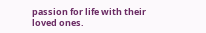passion for life with their loved ones.